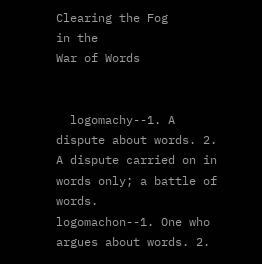Clearing the Fog
in the
War of Words


  logomachy--1. A dispute about words. 2. A dispute carried on in words only; a battle of words.
logomachon--1. One who argues about words. 2.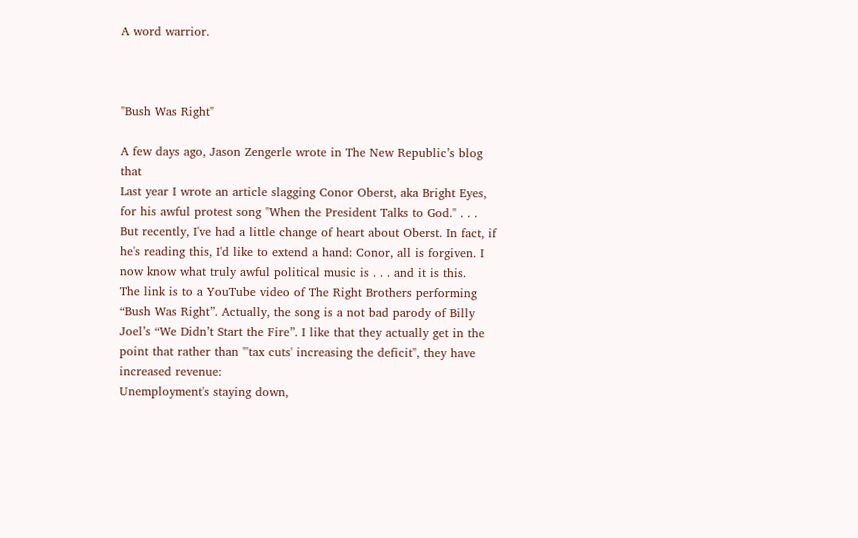A word warrior.



"Bush Was Right"

A few days ago, Jason Zengerle wrote in The New Republic’s blog that
Last year I wrote an article slagging Conor Oberst, aka Bright Eyes, for his awful protest song "When the President Talks to God." . . . But recently, I've had a little change of heart about Oberst. In fact, if he's reading this, I'd like to extend a hand: Conor, all is forgiven. I now know what truly awful political music is . . . and it is this.
The link is to a YouTube video of The Right Brothers performing “Bush Was Right”. Actually, the song is a not bad parody of Billy Joel’s “We Didn’t Start the Fire”. I like that they actually get in the point that rather than "'tax cuts' increasing the deficit", they have increased revenue:
Unemployment's staying down,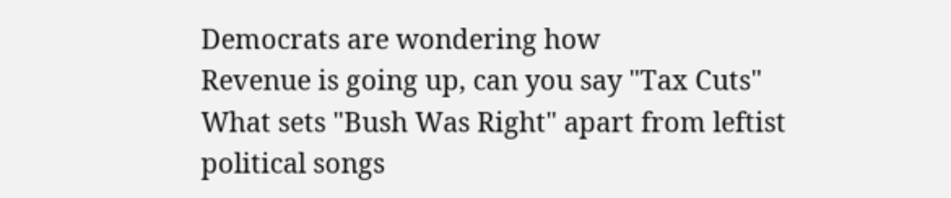Democrats are wondering how
Revenue is going up, can you say "Tax Cuts"
What sets "Bush Was Right" apart from leftist political songs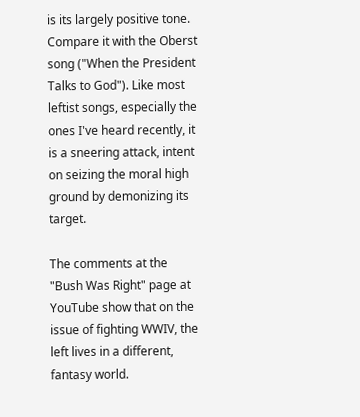is its largely positive tone. Compare it with the Oberst song ("When the President Talks to God"). Like most leftist songs, especially the ones I've heard recently, it is a sneering attack, intent on seizing the moral high ground by demonizing its target.

The comments at the "Bush Was Right" page at YouTube show that on the issue of fighting WWIV, the left lives in a different, fantasy world.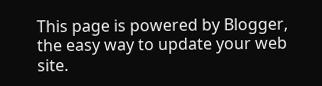This page is powered by Blogger, the easy way to update your web site.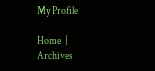My Profile

Home  |  Archives